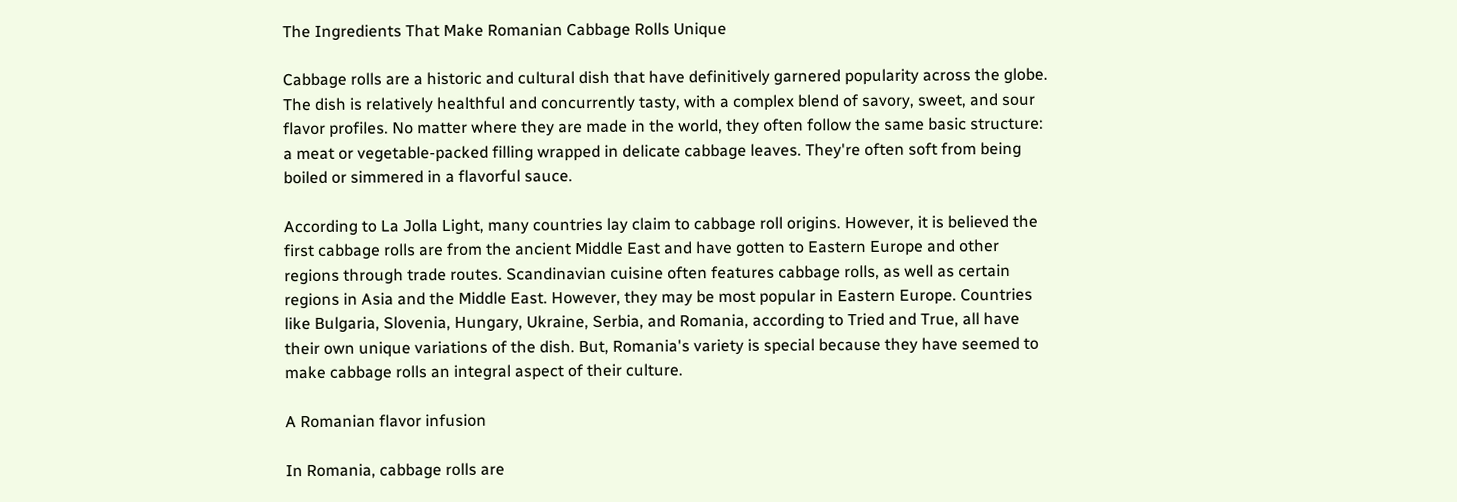The Ingredients That Make Romanian Cabbage Rolls Unique

Cabbage rolls are a historic and cultural dish that have definitively garnered popularity across the globe. The dish is relatively healthful and concurrently tasty, with a complex blend of savory, sweet, and sour flavor profiles. No matter where they are made in the world, they often follow the same basic structure: a meat or vegetable-packed filling wrapped in delicate cabbage leaves. They're often soft from being boiled or simmered in a flavorful sauce.

According to La Jolla Light, many countries lay claim to cabbage roll origins. However, it is believed the first cabbage rolls are from the ancient Middle East and have gotten to Eastern Europe and other regions through trade routes. Scandinavian cuisine often features cabbage rolls, as well as certain regions in Asia and the Middle East. However, they may be most popular in Eastern Europe. Countries like Bulgaria, Slovenia, Hungary, Ukraine, Serbia, and Romania, according to Tried and True, all have their own unique variations of the dish. But, Romania's variety is special because they have seemed to make cabbage rolls an integral aspect of their culture.

A Romanian flavor infusion

In Romania, cabbage rolls are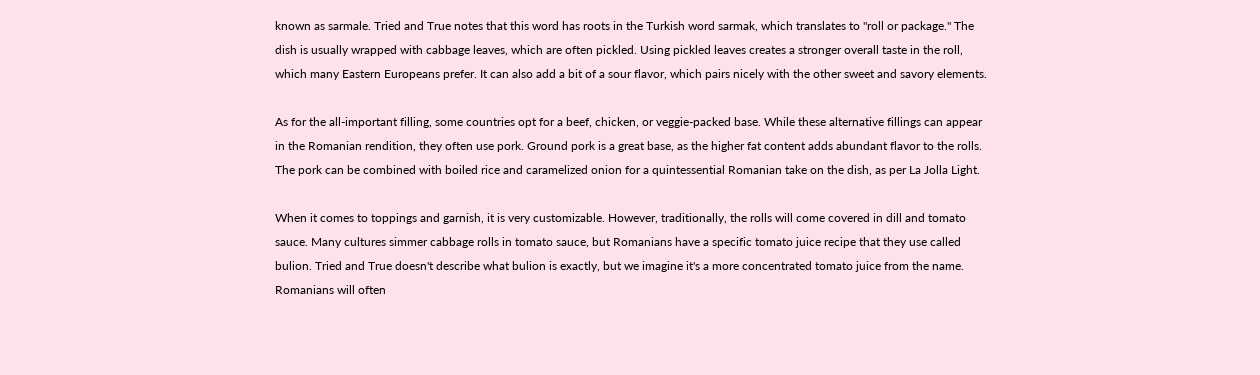known as sarmale. Tried and True notes that this word has roots in the Turkish word sarmak, which translates to "roll or package." The dish is usually wrapped with cabbage leaves, which are often pickled. Using pickled leaves creates a stronger overall taste in the roll, which many Eastern Europeans prefer. It can also add a bit of a sour flavor, which pairs nicely with the other sweet and savory elements.

As for the all-important filling, some countries opt for a beef, chicken, or veggie-packed base. While these alternative fillings can appear in the Romanian rendition, they often use pork. Ground pork is a great base, as the higher fat content adds abundant flavor to the rolls. The pork can be combined with boiled rice and caramelized onion for a quintessential Romanian take on the dish, as per La Jolla Light.

When it comes to toppings and garnish, it is very customizable. However, traditionally, the rolls will come covered in dill and tomato sauce. Many cultures simmer cabbage rolls in tomato sauce, but Romanians have a specific tomato juice recipe that they use called bulion. Tried and True doesn't describe what bulion is exactly, but we imagine it's a more concentrated tomato juice from the name. Romanians will often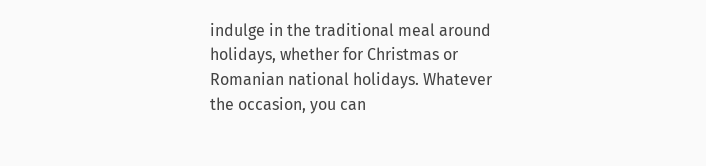indulge in the traditional meal around holidays, whether for Christmas or Romanian national holidays. Whatever the occasion, you can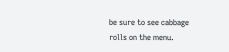be sure to see cabbage rolls on the menu.